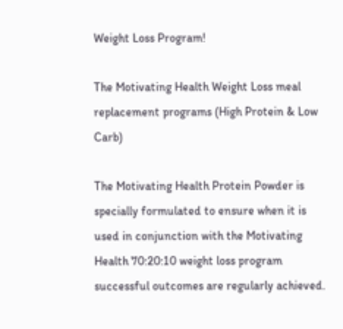Weight Loss Program!

The Motivating Health Weight Loss meal replacement programs (High Protein & Low Carb)

The Motivating Health Protein Powder is specially formulated to ensure when it is used in conjunction with the Motivating Health 70:20:10 weight loss program successful outcomes are regularly achieved.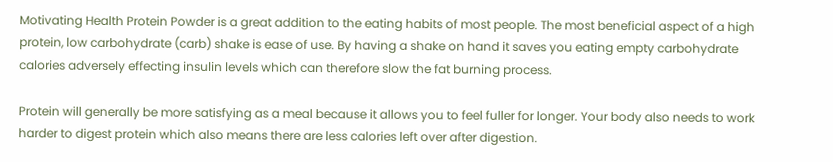Motivating Health Protein Powder is a great addition to the eating habits of most people. The most beneficial aspect of a high protein, low carbohydrate (carb) shake is ease of use. By having a shake on hand it saves you eating empty carbohydrate calories adversely effecting insulin levels which can therefore slow the fat burning process.

Protein will generally be more satisfying as a meal because it allows you to feel fuller for longer. Your body also needs to work harder to digest protein which also means there are less calories left over after digestion.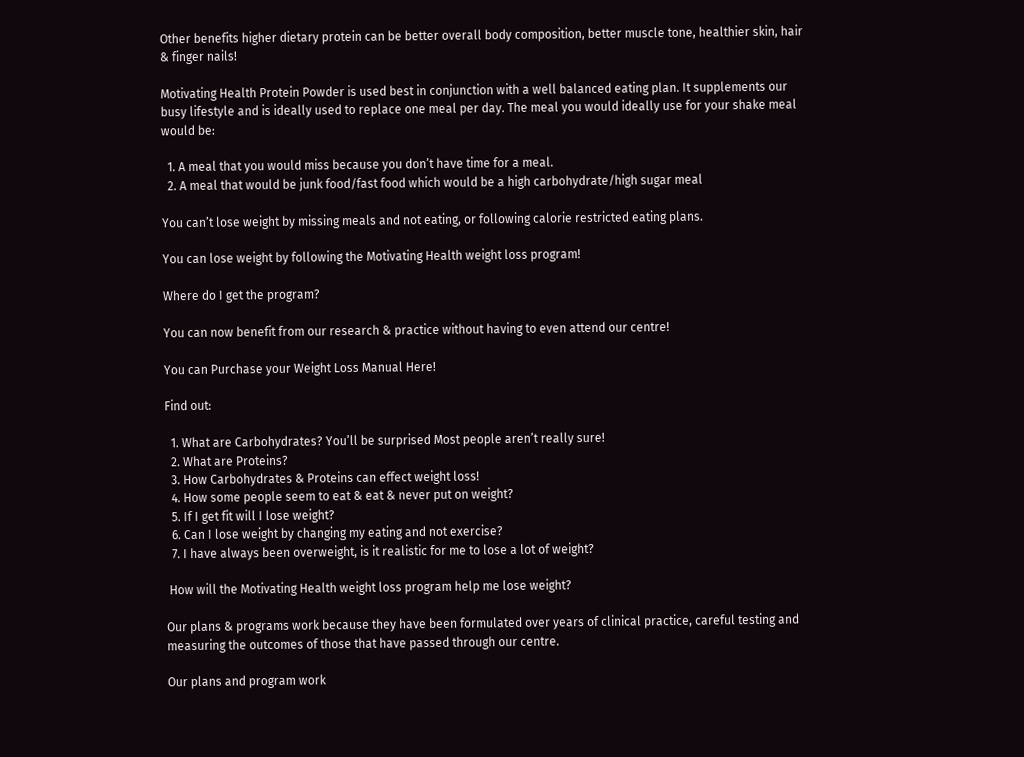Other benefits higher dietary protein can be better overall body composition, better muscle tone, healthier skin, hair & finger nails!

Motivating Health Protein Powder is used best in conjunction with a well balanced eating plan. It supplements our busy lifestyle and is ideally used to replace one meal per day. The meal you would ideally use for your shake meal would be:

  1. A meal that you would miss because you don’t have time for a meal.
  2. A meal that would be junk food/fast food which would be a high carbohydrate/high sugar meal

You can’t lose weight by missing meals and not eating, or following calorie restricted eating plans.

You can lose weight by following the Motivating Health weight loss program!

Where do I get the program?

You can now benefit from our research & practice without having to even attend our centre!

You can Purchase your Weight Loss Manual Here!

Find out:

  1. What are Carbohydrates? You’ll be surprised Most people aren’t really sure!
  2. What are Proteins?
  3. How Carbohydrates & Proteins can effect weight loss!
  4. How some people seem to eat & eat & never put on weight?
  5. If I get fit will I lose weight?
  6. Can I lose weight by changing my eating and not exercise?
  7. I have always been overweight, is it realistic for me to lose a lot of weight?

 How will the Motivating Health weight loss program help me lose weight?

Our plans & programs work because they have been formulated over years of clinical practice, careful testing and measuring the outcomes of those that have passed through our centre.

Our plans and program work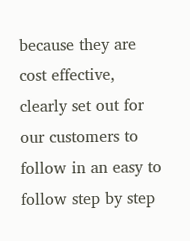because they are cost effective, clearly set out for our customers to follow in an easy to follow step by step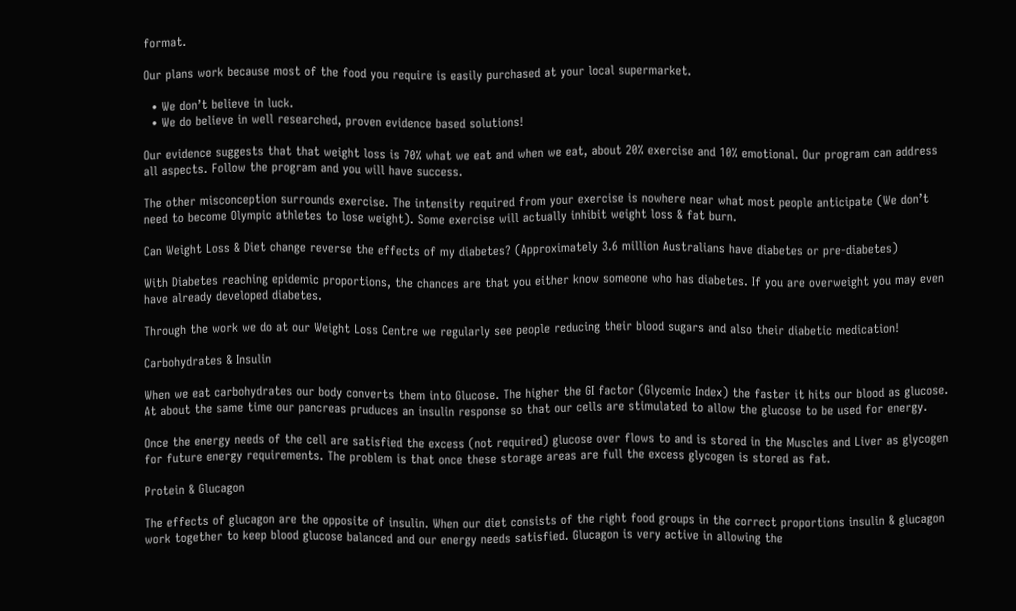format.

Our plans work because most of the food you require is easily purchased at your local supermarket.

  • We don’t believe in luck.
  • We do believe in well researched, proven evidence based solutions!

Our evidence suggests that that weight loss is 70% what we eat and when we eat, about 20% exercise and 10% emotional. Our program can address all aspects. Follow the program and you will have success.

The other misconception surrounds exercise. The intensity required from your exercise is nowhere near what most people anticipate (We don’t need to become Olympic athletes to lose weight). Some exercise will actually inhibit weight loss & fat burn.

Can Weight Loss & Diet change reverse the effects of my diabetes? (Approximately 3.6 million Australians have diabetes or pre-diabetes)

With Diabetes reaching epidemic proportions, the chances are that you either know someone who has diabetes. If you are overweight you may even have already developed diabetes.

Through the work we do at our Weight Loss Centre we regularly see people reducing their blood sugars and also their diabetic medication!

Carbohydrates & Insulin

When we eat carbohydrates our body converts them into Glucose. The higher the GI factor (Glycemic Index) the faster it hits our blood as glucose. At about the same time our pancreas pruduces an insulin response so that our cells are stimulated to allow the glucose to be used for energy.

Once the energy needs of the cell are satisfied the excess (not required) glucose over flows to and is stored in the Muscles and Liver as glycogen for future energy requirements. The problem is that once these storage areas are full the excess glycogen is stored as fat.

Protein & Glucagon

The effects of glucagon are the opposite of insulin. When our diet consists of the right food groups in the correct proportions insulin & glucagon work together to keep blood glucose balanced and our energy needs satisfied. Glucagon is very active in allowing the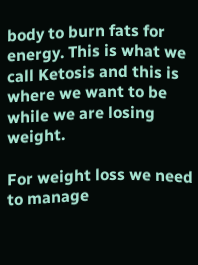body to burn fats for energy. This is what we call Ketosis and this is where we want to be while we are losing weight.

For weight loss we need to manage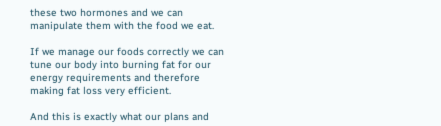these two hormones and we can manipulate them with the food we eat.

If we manage our foods correctly we can tune our body into burning fat for our energy requirements and therefore making fat loss very efficient.

And this is exactly what our plans and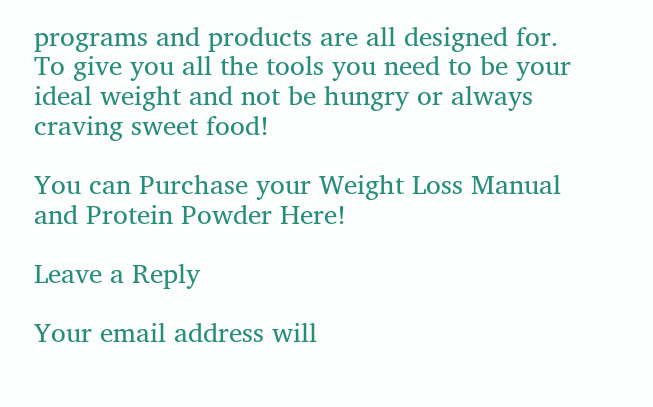programs and products are all designed for. To give you all the tools you need to be your ideal weight and not be hungry or always craving sweet food!

You can Purchase your Weight Loss Manual and Protein Powder Here!

Leave a Reply

Your email address will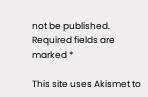not be published. Required fields are marked *

This site uses Akismet to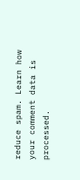reduce spam. Learn how your comment data is processed.